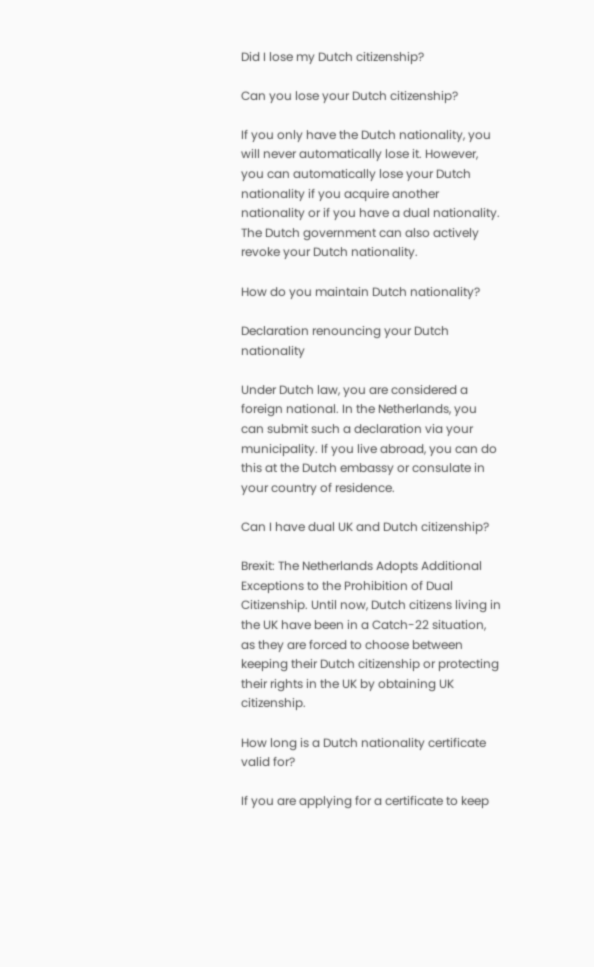Did I lose my Dutch citizenship?

Can you lose your Dutch citizenship?

If you only have the Dutch nationality, you will never automatically lose it. However, you can automatically lose your Dutch nationality if you acquire another nationality or if you have a dual nationality. The Dutch government can also actively revoke your Dutch nationality.

How do you maintain Dutch nationality?

Declaration renouncing your Dutch nationality

Under Dutch law, you are considered a foreign national. In the Netherlands, you can submit such a declaration via your municipality. If you live abroad, you can do this at the Dutch embassy or consulate in your country of residence.

Can I have dual UK and Dutch citizenship?

Brexit: The Netherlands Adopts Additional Exceptions to the Prohibition of Dual Citizenship. Until now, Dutch citizens living in the UK have been in a Catch-22 situation, as they are forced to choose between keeping their Dutch citizenship or protecting their rights in the UK by obtaining UK citizenship.

How long is a Dutch nationality certificate valid for?

If you are applying for a certificate to keep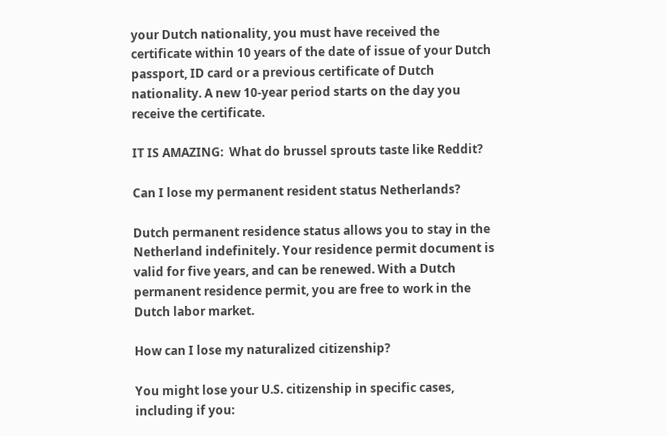your Dutch nationality, you must have received the certificate within 10 years of the date of issue of your Dutch passport, ID card or a previous certificate of Dutch nationality. A new 10-year period starts on the day you receive the certificate.

IT IS AMAZING:  What do brussel sprouts taste like Reddit?

Can I lose my permanent resident status Netherlands?

Dutch permanent residence status allows you to stay in the Netherland indefinitely. Your residence permit document is valid for five years, and can be renewed. With a Dutch permanent residence permit, you are free to work in the Dutch labor market.

How can I lose my naturalized citizenship?

You might lose your U.S. citizenship in specific cases, including if you: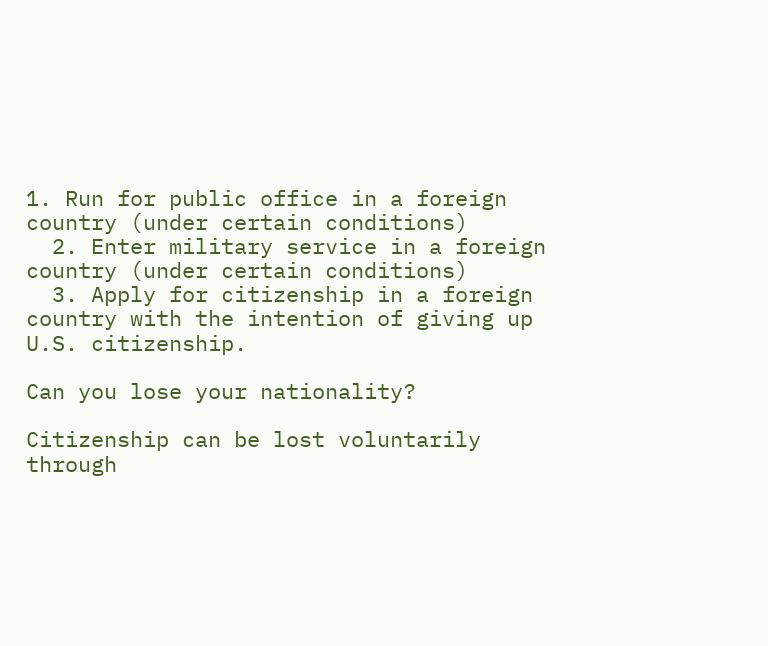1. Run for public office in a foreign country (under certain conditions)
  2. Enter military service in a foreign country (under certain conditions)
  3. Apply for citizenship in a foreign country with the intention of giving up U.S. citizenship.

Can you lose your nationality?

Citizenship can be lost voluntarily through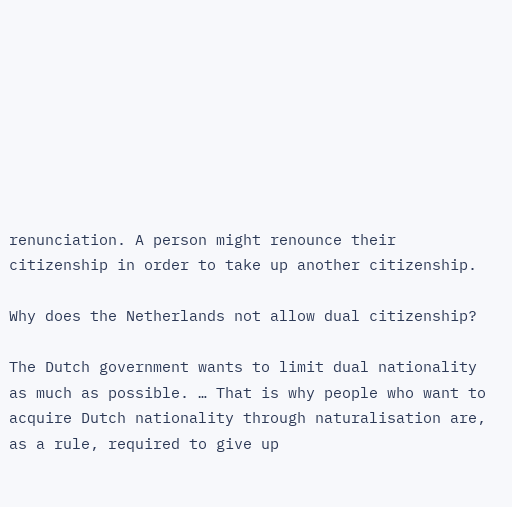renunciation. A person might renounce their citizenship in order to take up another citizenship.

Why does the Netherlands not allow dual citizenship?

The Dutch government wants to limit dual nationality as much as possible. … That is why people who want to acquire Dutch nationality through naturalisation are, as a rule, required to give up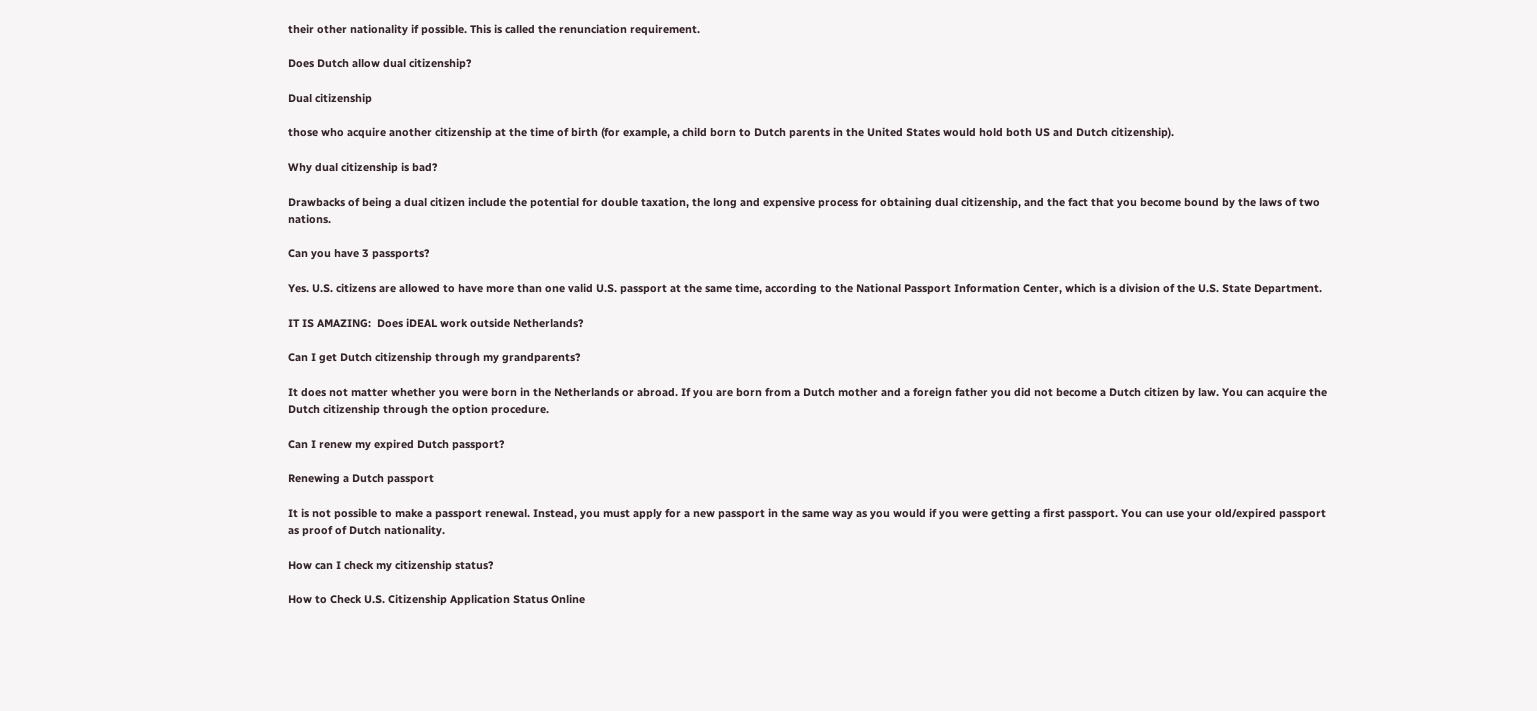their other nationality if possible. This is called the renunciation requirement.

Does Dutch allow dual citizenship?

Dual citizenship

those who acquire another citizenship at the time of birth (for example, a child born to Dutch parents in the United States would hold both US and Dutch citizenship).

Why dual citizenship is bad?

Drawbacks of being a dual citizen include the potential for double taxation, the long and expensive process for obtaining dual citizenship, and the fact that you become bound by the laws of two nations.

Can you have 3 passports?

Yes. U.S. citizens are allowed to have more than one valid U.S. passport at the same time, according to the National Passport Information Center, which is a division of the U.S. State Department.

IT IS AMAZING:  Does iDEAL work outside Netherlands?

Can I get Dutch citizenship through my grandparents?

It does not matter whether you were born in the Netherlands or abroad. If you are born from a Dutch mother and a foreign father you did not become a Dutch citizen by law. You can acquire the Dutch citizenship through the option procedure.

Can I renew my expired Dutch passport?

Renewing a Dutch passport

It is not possible to make a passport renewal. Instead, you must apply for a new passport in the same way as you would if you were getting a first passport. You can use your old/expired passport as proof of Dutch nationality.

How can I check my citizenship status?

How to Check U.S. Citizenship Application Status Online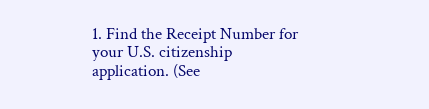1. Find the Receipt Number for your U.S. citizenship application. (See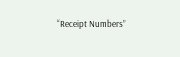“Receipt Numbers”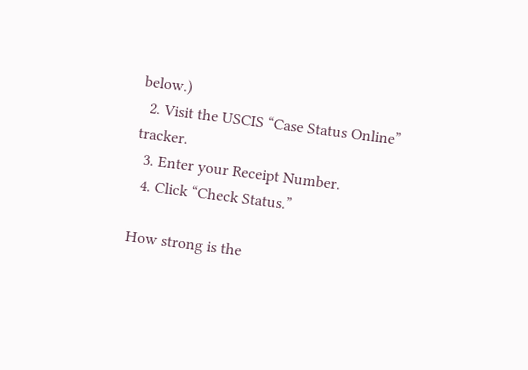below.)
  2. Visit the USCIS “Case Status Online” tracker.
  3. Enter your Receipt Number.
  4. Click “Check Status.”

How strong is the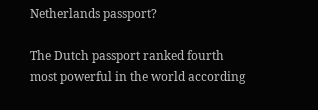Netherlands passport?

The Dutch passport ranked fourth most powerful in the world according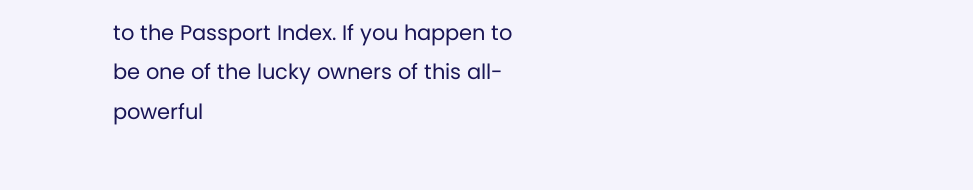to the Passport Index. If you happen to be one of the lucky owners of this all-powerful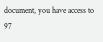document, you have access to 97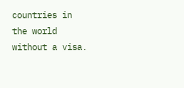countries in the world without a visa.